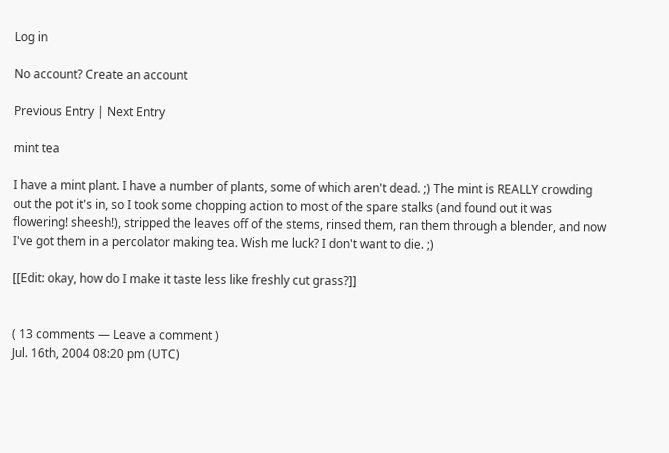Log in

No account? Create an account

Previous Entry | Next Entry

mint tea

I have a mint plant. I have a number of plants, some of which aren't dead. ;) The mint is REALLY crowding out the pot it's in, so I took some chopping action to most of the spare stalks (and found out it was flowering! sheesh!), stripped the leaves off of the stems, rinsed them, ran them through a blender, and now I've got them in a percolator making tea. Wish me luck? I don't want to die. ;)

[[Edit: okay, how do I make it taste less like freshly cut grass?]]


( 13 comments — Leave a comment )
Jul. 16th, 2004 08:20 pm (UTC)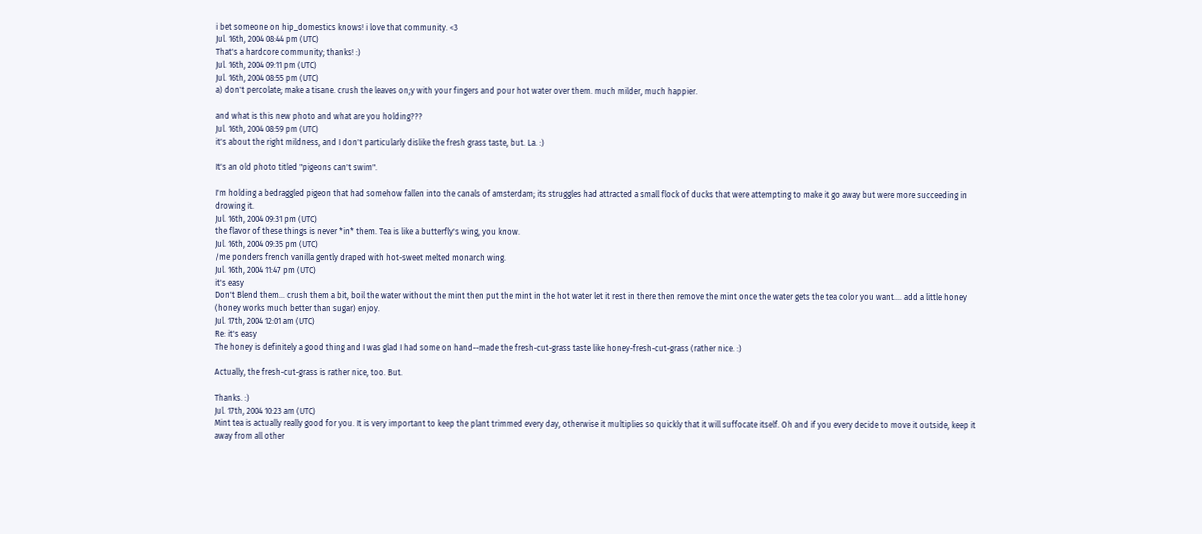i bet someone on hip_domestics knows! i love that community. <3
Jul. 16th, 2004 08:44 pm (UTC)
That's a hardcore community; thanks! :)
Jul. 16th, 2004 09:11 pm (UTC)
Jul. 16th, 2004 08:55 pm (UTC)
a) don't percolate; make a tisane. crush the leaves on;y with your fingers and pour hot water over them. much milder, much happier.

and what is this new photo and what are you holding???
Jul. 16th, 2004 08:59 pm (UTC)
it's about the right mildness, and I don't particularly dislike the fresh grass taste, but. La. :)

It's an old photo titled "pigeons can't swim".

I'm holding a bedraggled pigeon that had somehow fallen into the canals of amsterdam; its struggles had attracted a small flock of ducks that were attempting to make it go away but were more succeeding in drowing it.
Jul. 16th, 2004 09:31 pm (UTC)
the flavor of these things is never *in* them. Tea is like a butterfly's wing, you know.
Jul. 16th, 2004 09:35 pm (UTC)
/me ponders french vanilla gently draped with hot-sweet melted monarch wing.
Jul. 16th, 2004 11:47 pm (UTC)
it's easy
Don't Blend them... crush them a bit, boil the water without the mint then put the mint in the hot water let it rest in there then remove the mint once the water gets the tea color you want.... add a little honey (honey works much better than sugar) enjoy.
Jul. 17th, 2004 12:01 am (UTC)
Re: it's easy
The honey is definitely a good thing and I was glad I had some on hand--made the fresh-cut-grass taste like honey-fresh-cut-grass (rather nice. :)

Actually, the fresh-cut-grass is rather nice, too. But.

Thanks. :)
Jul. 17th, 2004 10:23 am (UTC)
Mint tea is actually really good for you. It is very important to keep the plant trimmed every day, otherwise it multiplies so quickly that it will suffocate itself. Oh and if you every decide to move it outside, keep it away from all other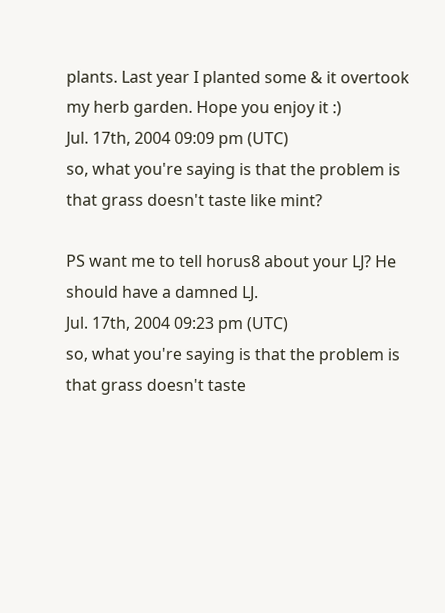plants. Last year I planted some & it overtook my herb garden. Hope you enjoy it :)
Jul. 17th, 2004 09:09 pm (UTC)
so, what you're saying is that the problem is that grass doesn't taste like mint?

PS want me to tell horus8 about your LJ? He should have a damned LJ.
Jul. 17th, 2004 09:23 pm (UTC)
so, what you're saying is that the problem is that grass doesn't taste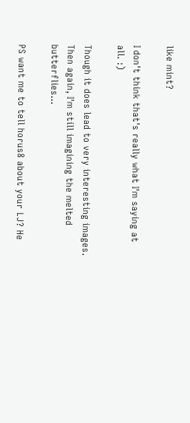like mint?

I don't think that's really what I'm saying at all. :)

Though it does lead to very interesting images. Then again, I'm still imagining the melted butterflies...

PS want me to tell horus8 about your LJ? He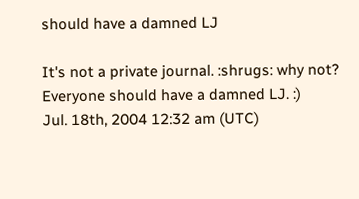should have a damned LJ

It's not a private journal. :shrugs: why not? Everyone should have a damned LJ. :)
Jul. 18th, 2004 12:32 am (UTC)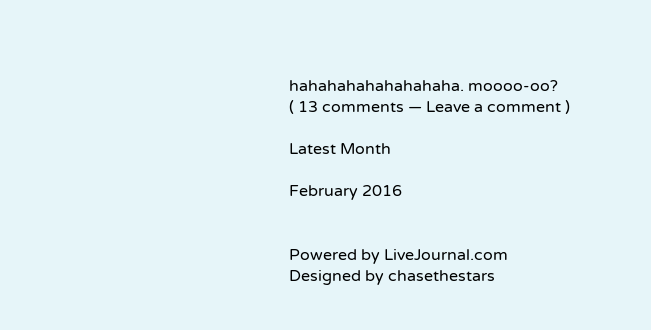hahahahahahahahaha. moooo-oo?
( 13 comments — Leave a comment )

Latest Month

February 2016


Powered by LiveJournal.com
Designed by chasethestars